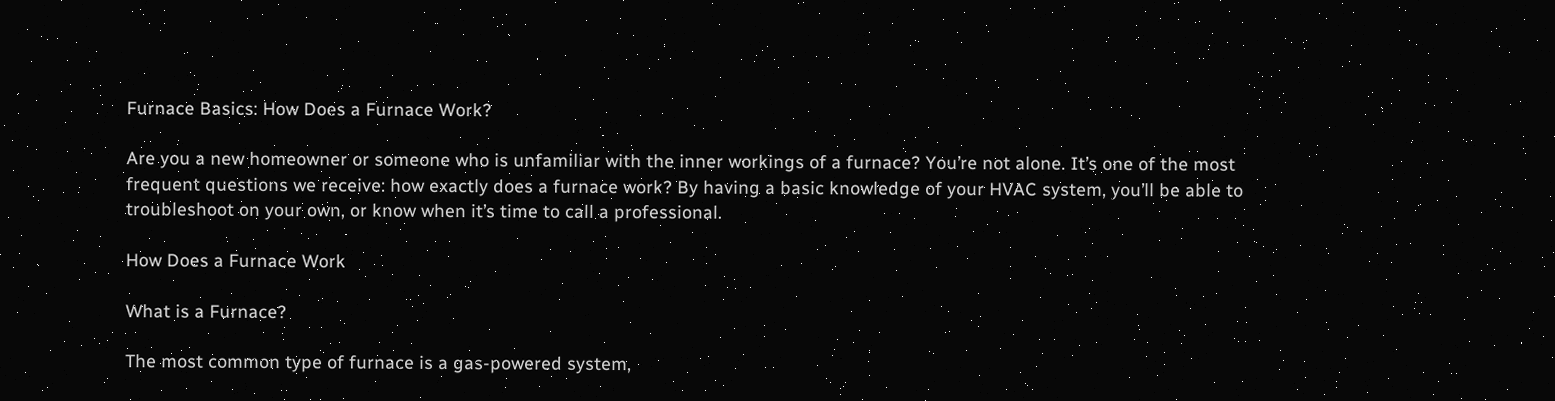Furnace Basics: How Does a Furnace Work?

Are you a new homeowner or someone who is unfamiliar with the inner workings of a furnace? You’re not alone. It’s one of the most frequent questions we receive: how exactly does a furnace work? By having a basic knowledge of your HVAC system, you’ll be able to troubleshoot on your own, or know when it’s time to call a professional.

How Does a Furnace Work

What is a Furnace?

The most common type of furnace is a gas-powered system,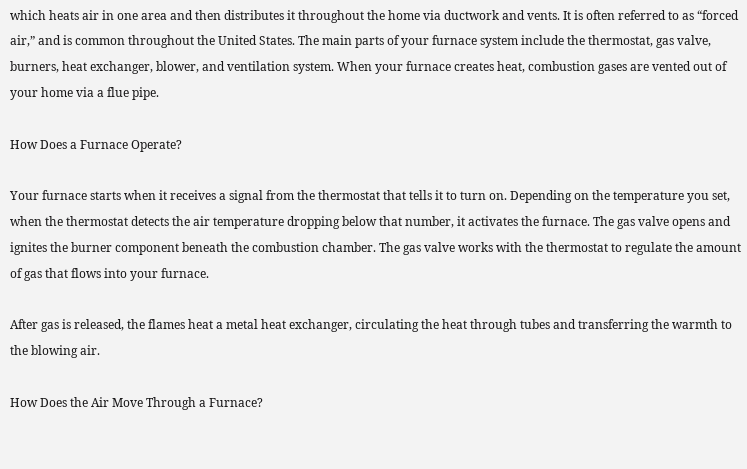which heats air in one area and then distributes it throughout the home via ductwork and vents. It is often referred to as “forced air,” and is common throughout the United States. The main parts of your furnace system include the thermostat, gas valve, burners, heat exchanger, blower, and ventilation system. When your furnace creates heat, combustion gases are vented out of your home via a flue pipe.

How Does a Furnace Operate?

Your furnace starts when it receives a signal from the thermostat that tells it to turn on. Depending on the temperature you set, when the thermostat detects the air temperature dropping below that number, it activates the furnace. The gas valve opens and ignites the burner component beneath the combustion chamber. The gas valve works with the thermostat to regulate the amount of gas that flows into your furnace.

After gas is released, the flames heat a metal heat exchanger, circulating the heat through tubes and transferring the warmth to the blowing air.

How Does the Air Move Through a Furnace?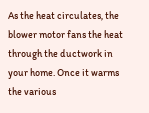As the heat circulates, the blower motor fans the heat through the ductwork in your home. Once it warms the various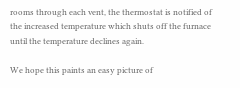rooms through each vent, the thermostat is notified of the increased temperature which shuts off the furnace until the temperature declines again.

We hope this paints an easy picture of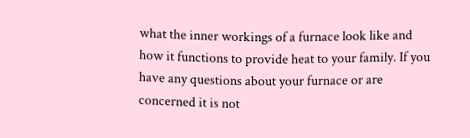what the inner workings of a furnace look like and how it functions to provide heat to your family. If you have any questions about your furnace or are concerned it is not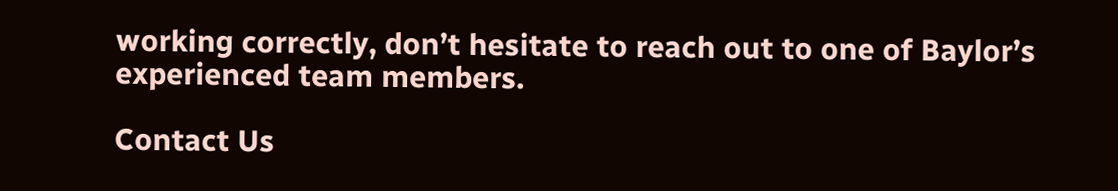working correctly, don’t hesitate to reach out to one of Baylor’s experienced team members.

Contact Us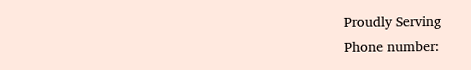Proudly Serving
Phone number: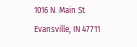1016 N. Main St
Evansville, IN 47711